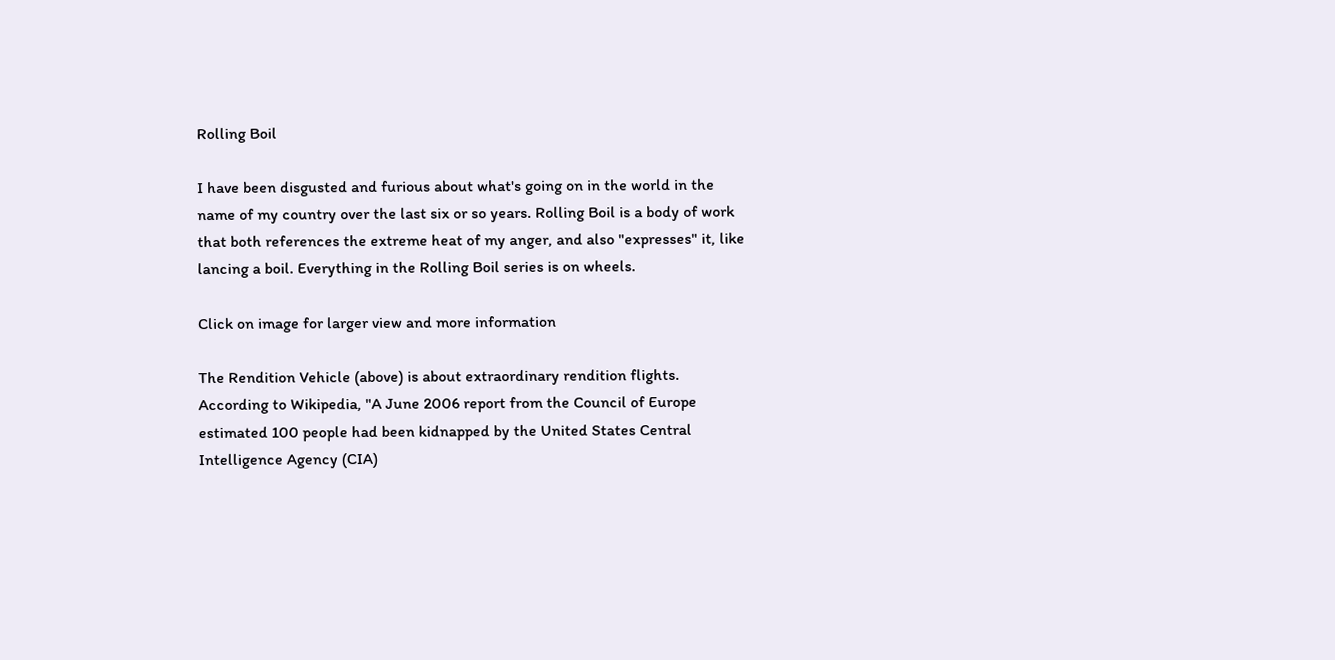Rolling Boil

I have been disgusted and furious about what's going on in the world in the name of my country over the last six or so years. Rolling Boil is a body of work that both references the extreme heat of my anger, and also "expresses" it, like lancing a boil. Everything in the Rolling Boil series is on wheels.

Click on image for larger view and more information

The Rendition Vehicle (above) is about extraordinary rendition flights. According to Wikipedia, "A June 2006 report from the Council of Europe estimated 100 people had been kidnapped by the United States Central Intelligence Agency (CIA)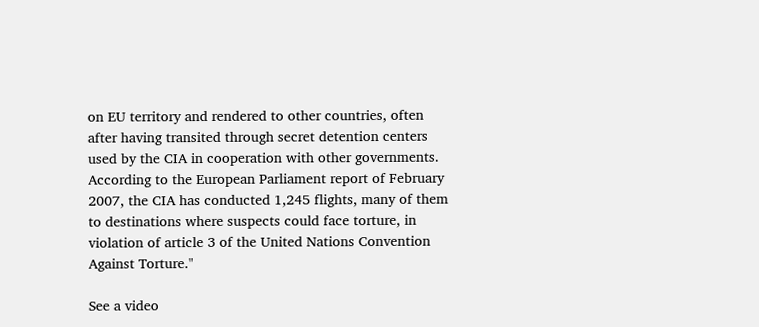on EU territory and rendered to other countries, often after having transited through secret detention centers used by the CIA in cooperation with other governments. According to the European Parliament report of February 2007, the CIA has conducted 1,245 flights, many of them to destinations where suspects could face torture, in violation of article 3 of the United Nations Convention Against Torture."

See a video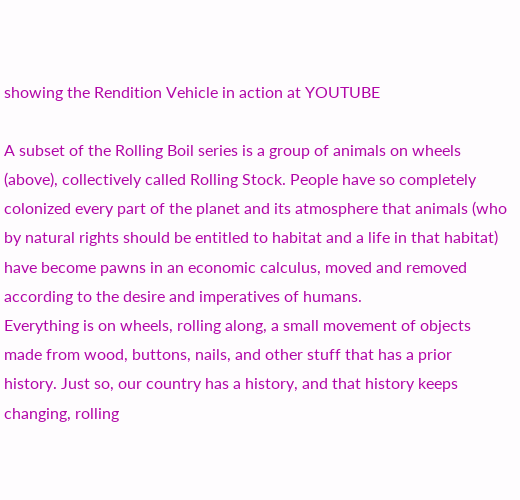showing the Rendition Vehicle in action at YOUTUBE

A subset of the Rolling Boil series is a group of animals on wheels (above), collectively called Rolling Stock. People have so completely colonized every part of the planet and its atmosphere that animals (who by natural rights should be entitled to habitat and a life in that habitat) have become pawns in an economic calculus, moved and removed according to the desire and imperatives of humans.
Everything is on wheels, rolling along, a small movement of objects made from wood, buttons, nails, and other stuff that has a prior history. Just so, our country has a history, and that history keeps changing, rolling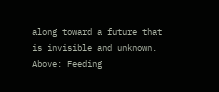along toward a future that is invisible and unknown. Above: Feeding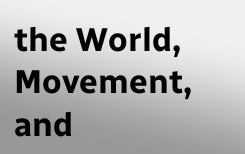the World, Movement, and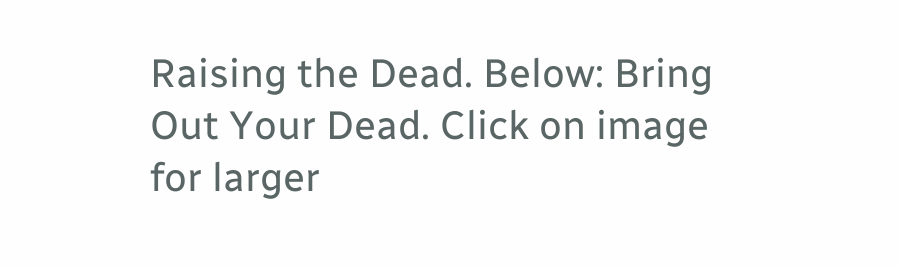Raising the Dead. Below: Bring Out Your Dead. Click on image for larger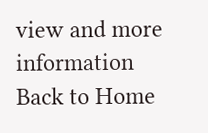view and more information
Back to Home